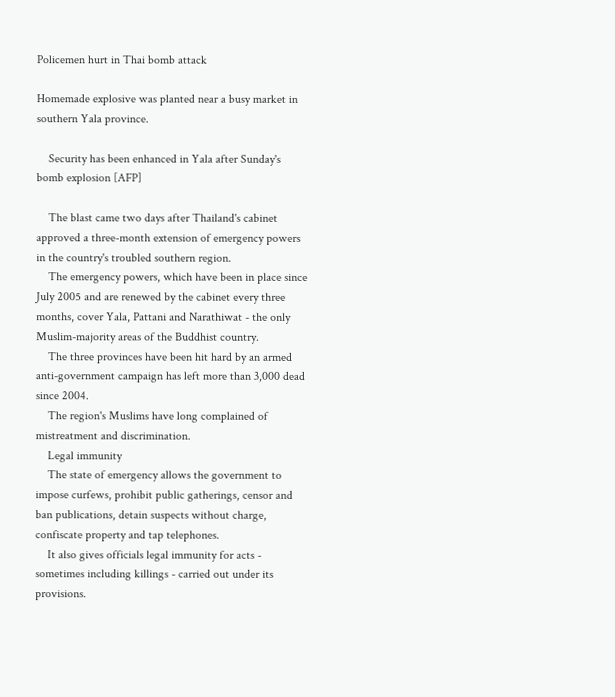Policemen hurt in Thai bomb attack

Homemade explosive was planted near a busy market in southern Yala province.

    Security has been enhanced in Yala after Sunday's bomb explosion [AFP]

    The blast came two days after Thailand's cabinet approved a three-month extension of emergency powers in the country's troubled southern region.
    The emergency powers, which have been in place since July 2005 and are renewed by the cabinet every three months, cover Yala, Pattani and Narathiwat - the only Muslim-majority areas of the Buddhist country.
    The three provinces have been hit hard by an armed anti-government campaign has left more than 3,000 dead since 2004.
    The region's Muslims have long complained of mistreatment and discrimination.
    Legal immunity
    The state of emergency allows the government to impose curfews, prohibit public gatherings, censor and ban publications, detain suspects without charge, confiscate property and tap telephones.
    It also gives officials legal immunity for acts - sometimes including killings - carried out under its provisions.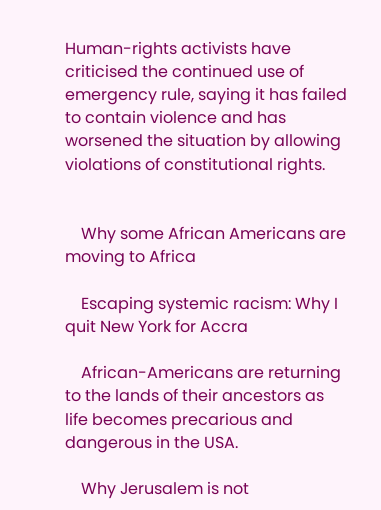Human-rights activists have criticised the continued use of emergency rule, saying it has failed to contain violence and has worsened the situation by allowing violations of constitutional rights.


    Why some African Americans are moving to Africa

    Escaping systemic racism: Why I quit New York for Accra

    African-Americans are returning to the lands of their ancestors as life becomes precarious and dangerous in the USA.

    Why Jerusalem is not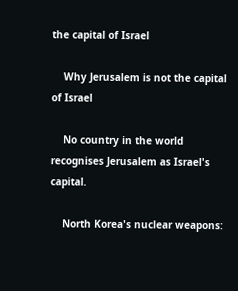the capital of Israel

    Why Jerusalem is not the capital of Israel

    No country in the world recognises Jerusalem as Israel's capital.

    North Korea's nuclear weapons: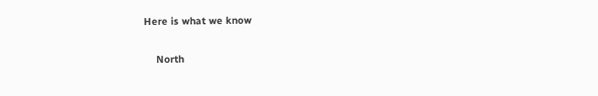Here is what we know

    North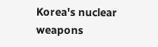Korea's nuclear weapons